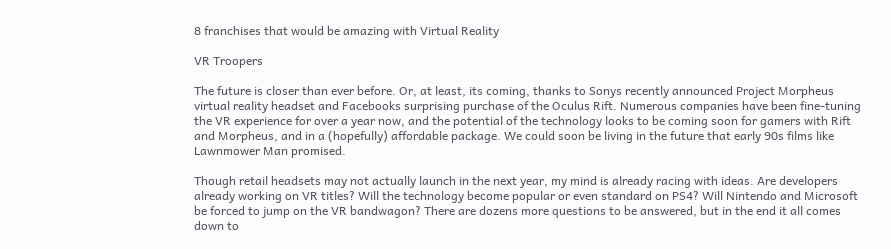8 franchises that would be amazing with Virtual Reality

VR Troopers

The future is closer than ever before. Or, at least, its coming, thanks to Sonys recently announced Project Morpheus virtual reality headset and Facebooks surprising purchase of the Oculus Rift. Numerous companies have been fine-tuning the VR experience for over a year now, and the potential of the technology looks to be coming soon for gamers with Rift and Morpheus, and in a (hopefully) affordable package. We could soon be living in the future that early 90s films like Lawnmower Man promised.

Though retail headsets may not actually launch in the next year, my mind is already racing with ideas. Are developers already working on VR titles? Will the technology become popular or even standard on PS4? Will Nintendo and Microsoft be forced to jump on the VR bandwagon? There are dozens more questions to be answered, but in the end it all comes down to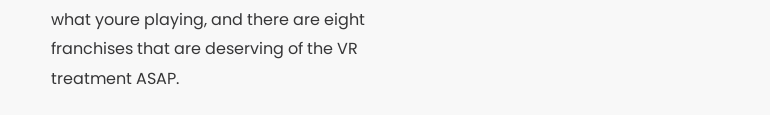what youre playing, and there are eight franchises that are deserving of the VR treatment ASAP.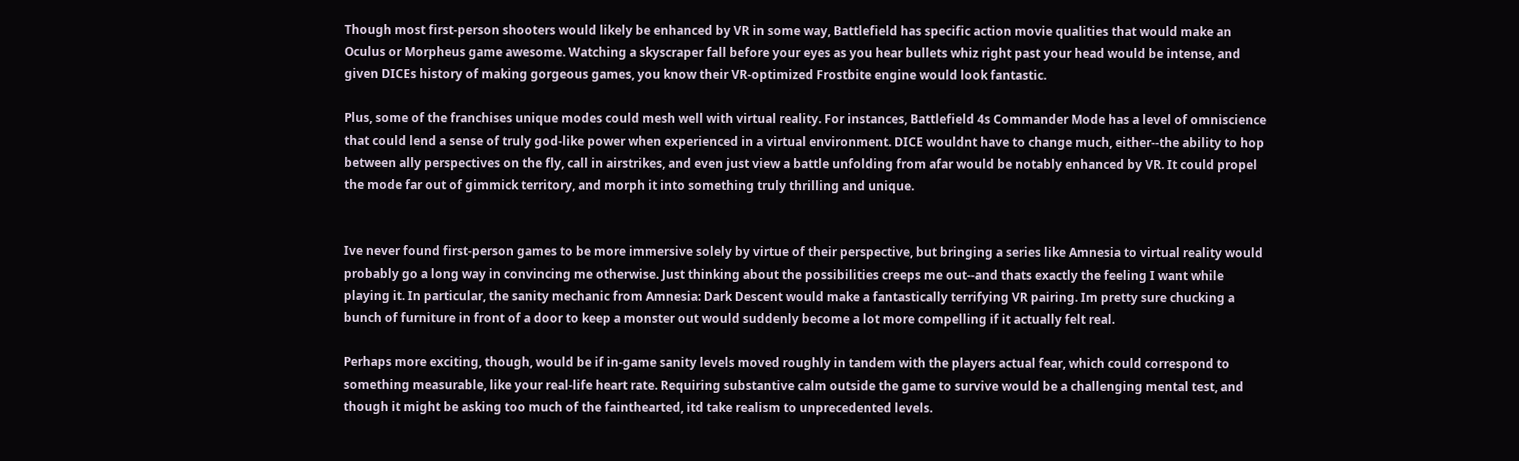Though most first-person shooters would likely be enhanced by VR in some way, Battlefield has specific action movie qualities that would make an Oculus or Morpheus game awesome. Watching a skyscraper fall before your eyes as you hear bullets whiz right past your head would be intense, and given DICEs history of making gorgeous games, you know their VR-optimized Frostbite engine would look fantastic.

Plus, some of the franchises unique modes could mesh well with virtual reality. For instances, Battlefield 4s Commander Mode has a level of omniscience that could lend a sense of truly god-like power when experienced in a virtual environment. DICE wouldnt have to change much, either--the ability to hop between ally perspectives on the fly, call in airstrikes, and even just view a battle unfolding from afar would be notably enhanced by VR. It could propel the mode far out of gimmick territory, and morph it into something truly thrilling and unique.


Ive never found first-person games to be more immersive solely by virtue of their perspective, but bringing a series like Amnesia to virtual reality would probably go a long way in convincing me otherwise. Just thinking about the possibilities creeps me out--and thats exactly the feeling I want while playing it. In particular, the sanity mechanic from Amnesia: Dark Descent would make a fantastically terrifying VR pairing. Im pretty sure chucking a bunch of furniture in front of a door to keep a monster out would suddenly become a lot more compelling if it actually felt real.

Perhaps more exciting, though, would be if in-game sanity levels moved roughly in tandem with the players actual fear, which could correspond to something measurable, like your real-life heart rate. Requiring substantive calm outside the game to survive would be a challenging mental test, and though it might be asking too much of the fainthearted, itd take realism to unprecedented levels.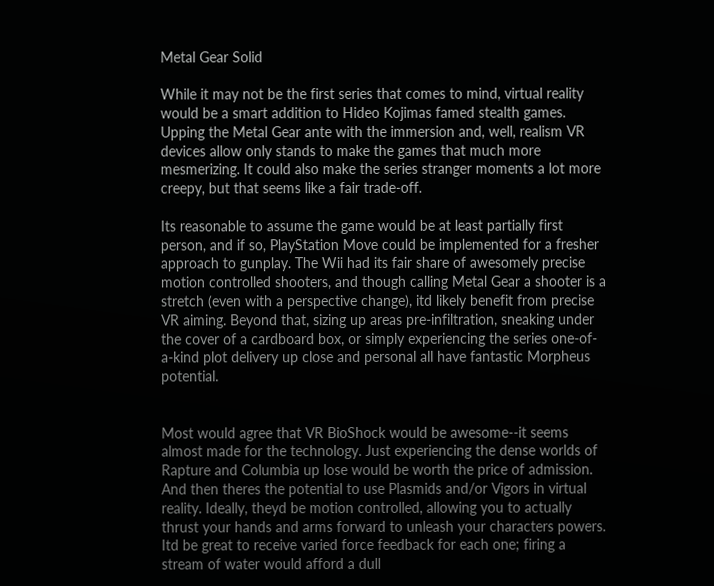Metal Gear Solid

While it may not be the first series that comes to mind, virtual reality would be a smart addition to Hideo Kojimas famed stealth games. Upping the Metal Gear ante with the immersion and, well, realism VR devices allow only stands to make the games that much more mesmerizing. It could also make the series stranger moments a lot more creepy, but that seems like a fair trade-off.

Its reasonable to assume the game would be at least partially first person, and if so, PlayStation Move could be implemented for a fresher approach to gunplay. The Wii had its fair share of awesomely precise motion controlled shooters, and though calling Metal Gear a shooter is a stretch (even with a perspective change), itd likely benefit from precise VR aiming. Beyond that, sizing up areas pre-infiltration, sneaking under the cover of a cardboard box, or simply experiencing the series one-of-a-kind plot delivery up close and personal all have fantastic Morpheus potential.


Most would agree that VR BioShock would be awesome--it seems almost made for the technology. Just experiencing the dense worlds of Rapture and Columbia up lose would be worth the price of admission. And then theres the potential to use Plasmids and/or Vigors in virtual reality. Ideally, theyd be motion controlled, allowing you to actually thrust your hands and arms forward to unleash your characters powers. Itd be great to receive varied force feedback for each one; firing a stream of water would afford a dull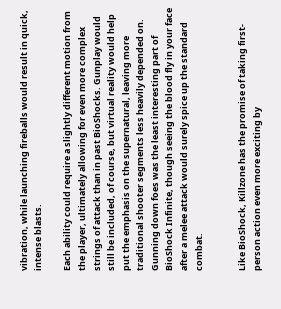vibration, while launching fireballs would result in quick, intense blasts.

Each ability could require a slightly different motion from the player, ultimately allowing for even more complex strings of attack than in past BioShocks. Gunplay would still be included, of course, but virtual reality would help put the emphasis on the supernatural, leaving more traditional shooter segments less heavily depended on. Gunning down foes was the least interesting part of BioShock Infinite, though seeing the blood fly in your face after a melee attack would surely spice up the standard combat.


Like BioShock, Killzone has the promise of taking first-person action even more exciting by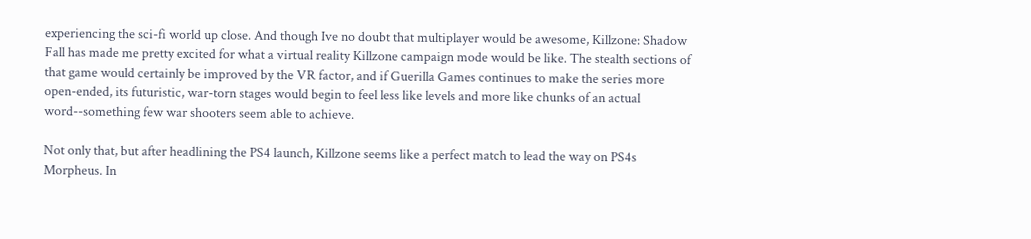experiencing the sci-fi world up close. And though Ive no doubt that multiplayer would be awesome, Killzone: Shadow Fall has made me pretty excited for what a virtual reality Killzone campaign mode would be like. The stealth sections of that game would certainly be improved by the VR factor, and if Guerilla Games continues to make the series more open-ended, its futuristic, war-torn stages would begin to feel less like levels and more like chunks of an actual word--something few war shooters seem able to achieve.

Not only that, but after headlining the PS4 launch, Killzone seems like a perfect match to lead the way on PS4s Morpheus. In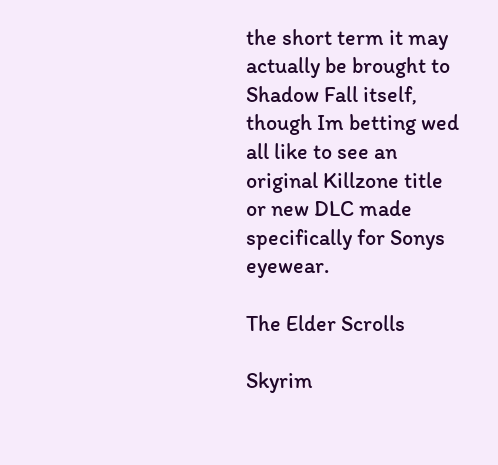the short term it may actually be brought to Shadow Fall itself, though Im betting wed all like to see an original Killzone title or new DLC made specifically for Sonys eyewear.

The Elder Scrolls

Skyrim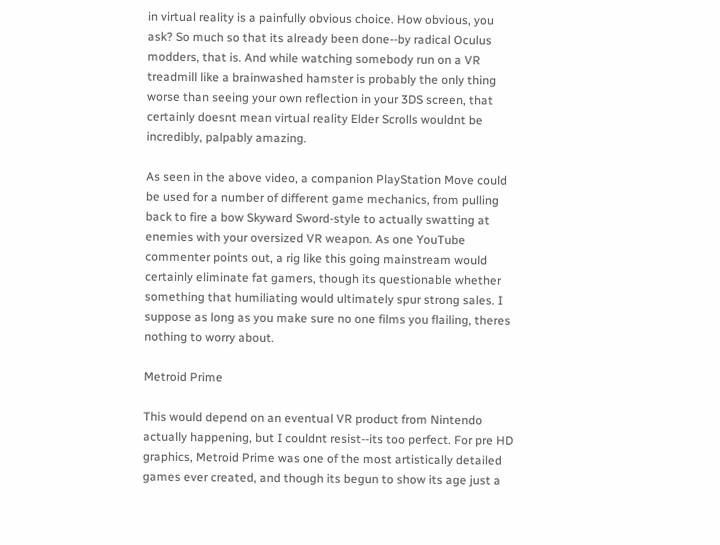in virtual reality is a painfully obvious choice. How obvious, you ask? So much so that its already been done--by radical Oculus modders, that is. And while watching somebody run on a VR treadmill like a brainwashed hamster is probably the only thing worse than seeing your own reflection in your 3DS screen, that certainly doesnt mean virtual reality Elder Scrolls wouldnt be incredibly, palpably amazing.

As seen in the above video, a companion PlayStation Move could be used for a number of different game mechanics, from pulling back to fire a bow Skyward Sword-style to actually swatting at enemies with your oversized VR weapon. As one YouTube commenter points out, a rig like this going mainstream would certainly eliminate fat gamers, though its questionable whether something that humiliating would ultimately spur strong sales. I suppose as long as you make sure no one films you flailing, theres nothing to worry about.

Metroid Prime

This would depend on an eventual VR product from Nintendo actually happening, but I couldnt resist--its too perfect. For pre HD graphics, Metroid Prime was one of the most artistically detailed games ever created, and though its begun to show its age just a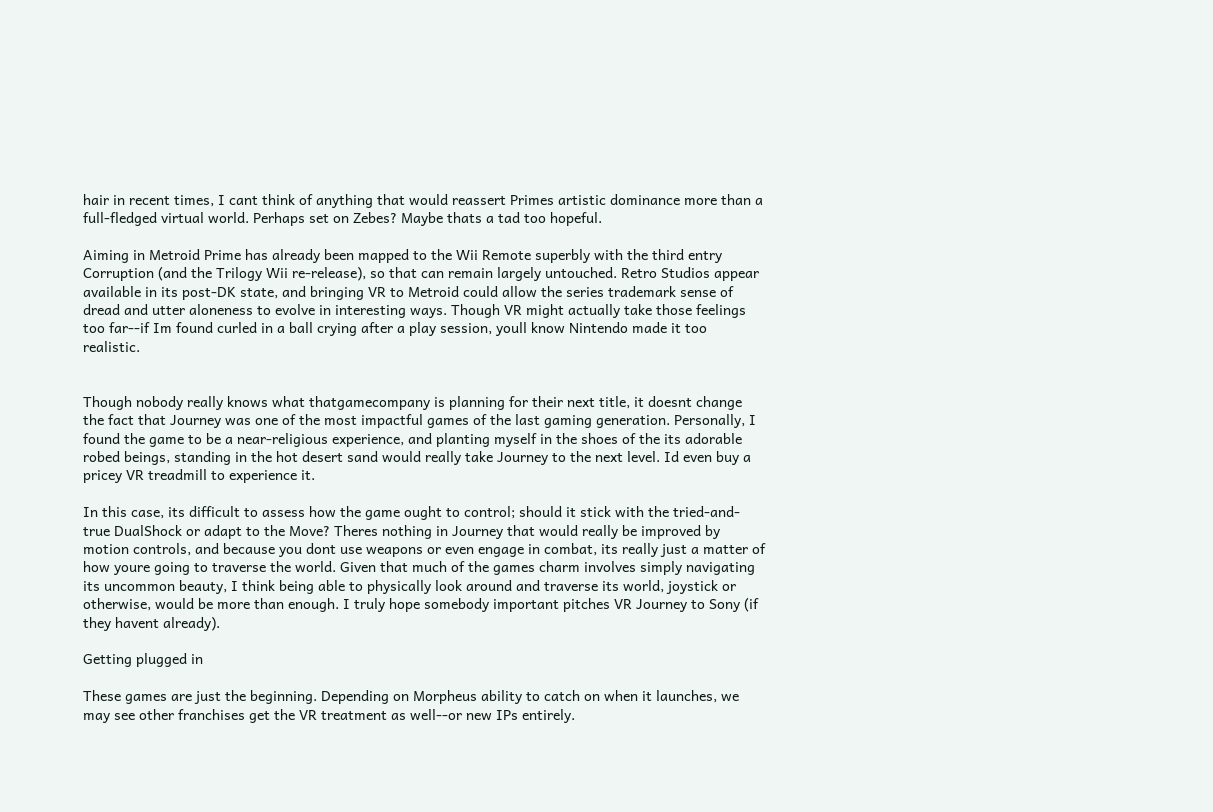hair in recent times, I cant think of anything that would reassert Primes artistic dominance more than a full-fledged virtual world. Perhaps set on Zebes? Maybe thats a tad too hopeful.

Aiming in Metroid Prime has already been mapped to the Wii Remote superbly with the third entry Corruption (and the Trilogy Wii re-release), so that can remain largely untouched. Retro Studios appear available in its post-DK state, and bringing VR to Metroid could allow the series trademark sense of dread and utter aloneness to evolve in interesting ways. Though VR might actually take those feelings too far--if Im found curled in a ball crying after a play session, youll know Nintendo made it too realistic.


Though nobody really knows what thatgamecompany is planning for their next title, it doesnt change the fact that Journey was one of the most impactful games of the last gaming generation. Personally, I found the game to be a near-religious experience, and planting myself in the shoes of the its adorable robed beings, standing in the hot desert sand would really take Journey to the next level. Id even buy a pricey VR treadmill to experience it.

In this case, its difficult to assess how the game ought to control; should it stick with the tried-and-true DualShock or adapt to the Move? Theres nothing in Journey that would really be improved by motion controls, and because you dont use weapons or even engage in combat, its really just a matter of how youre going to traverse the world. Given that much of the games charm involves simply navigating its uncommon beauty, I think being able to physically look around and traverse its world, joystick or otherwise, would be more than enough. I truly hope somebody important pitches VR Journey to Sony (if they havent already).

Getting plugged in

These games are just the beginning. Depending on Morpheus ability to catch on when it launches, we may see other franchises get the VR treatment as well--or new IPs entirely.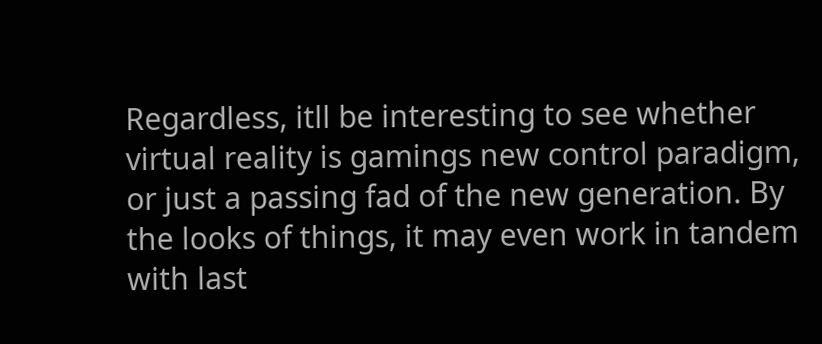Regardless, itll be interesting to see whether virtual reality is gamings new control paradigm, or just a passing fad of the new generation. By the looks of things, it may even work in tandem with last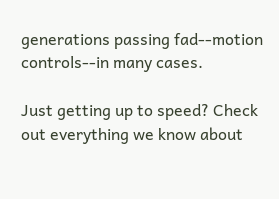generations passing fad--motion controls--in many cases.

Just getting up to speed? Check out everything we know about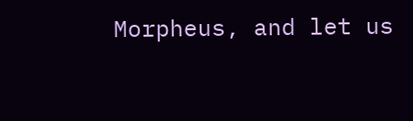Morpheus, and let us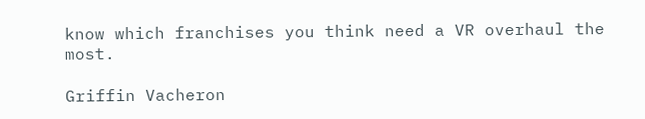know which franchises you think need a VR overhaul the most.

Griffin Vacheron